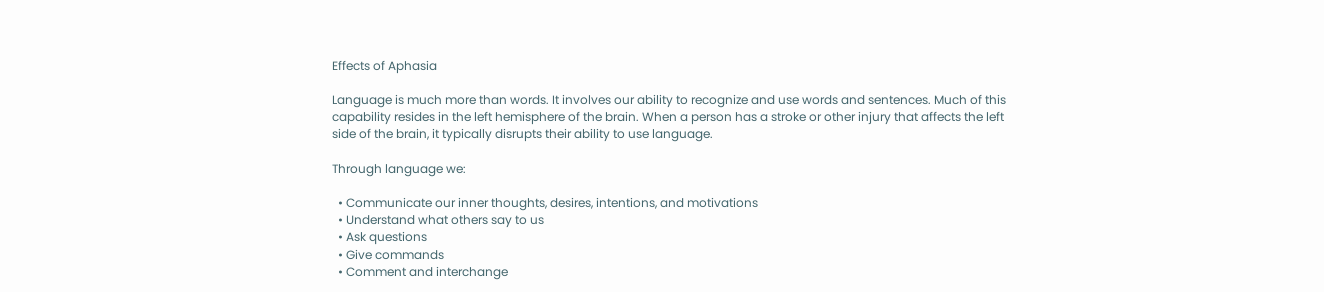Effects of Aphasia

Language is much more than words. It involves our ability to recognize and use words and sentences. Much of this capability resides in the left hemisphere of the brain. When a person has a stroke or other injury that affects the left side of the brain, it typically disrupts their ability to use language.

Through language we:

  • Communicate our inner thoughts, desires, intentions, and motivations
  • Understand what others say to us
  • Ask questions
  • Give commands
  • Comment and interchange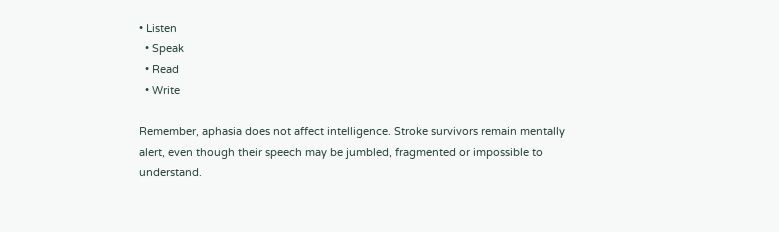• Listen
  • Speak
  • Read
  • Write

Remember, aphasia does not affect intelligence. Stroke survivors remain mentally alert, even though their speech may be jumbled, fragmented or impossible to understand.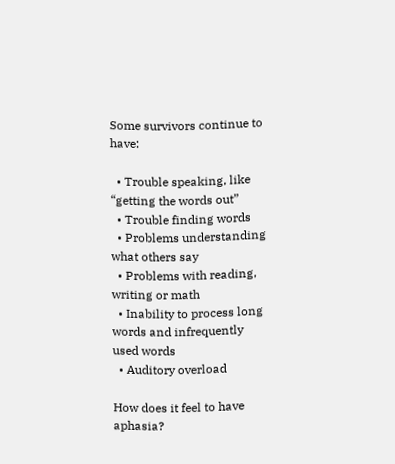Some survivors continue to have:

  • Trouble speaking, like “getting the words out”
  • Trouble finding words
  • Problems understanding what others say
  • Problems with reading, writing or math
  • Inability to process long words and infrequently used words
  • Auditory overload

How does it feel to have aphasia?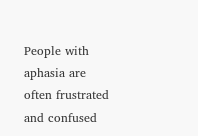People with aphasia are often frustrated and confused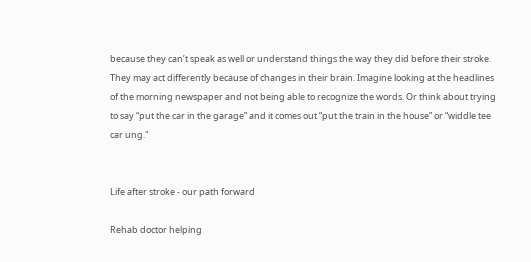because they can’t speak as well or understand things the way they did before their stroke. They may act differently because of changes in their brain. Imagine looking at the headlines of the morning newspaper and not being able to recognize the words. Or think about trying to say “put the car in the garage” and it comes out “put the train in the house” or “widdle tee car ung."


Life after stroke - our path forward

Rehab doctor helping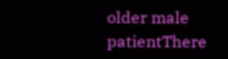older male patientThere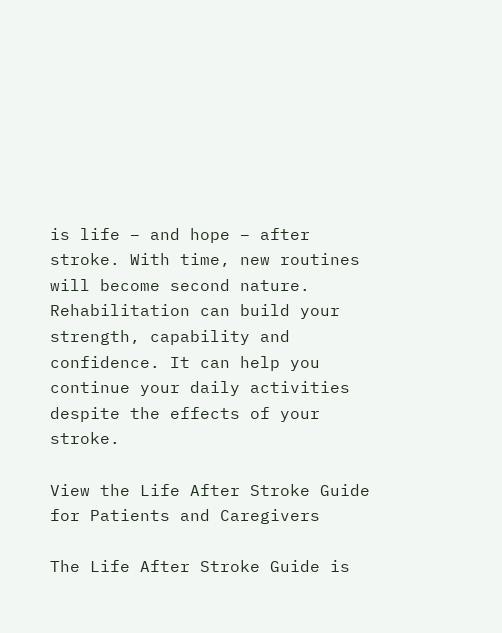is life – and hope – after stroke. With time, new routines will become second nature. Rehabilitation can build your strength, capability and confidence. It can help you continue your daily activities despite the effects of your stroke.

View the Life After Stroke Guide for Patients and Caregivers

The Life After Stroke Guide is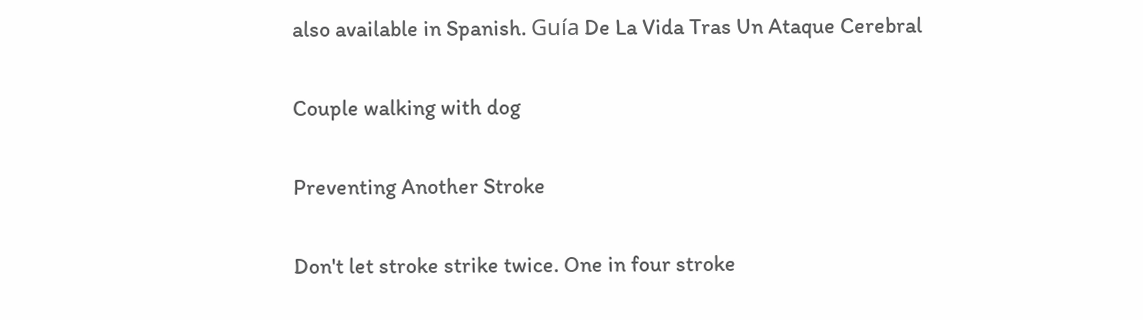also available in Spanish. Guía De La Vida Tras Un Ataque Cerebral

Couple walking with dog

Preventing Another Stroke

Don't let stroke strike twice. One in four stroke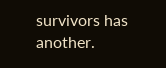survivors has another.